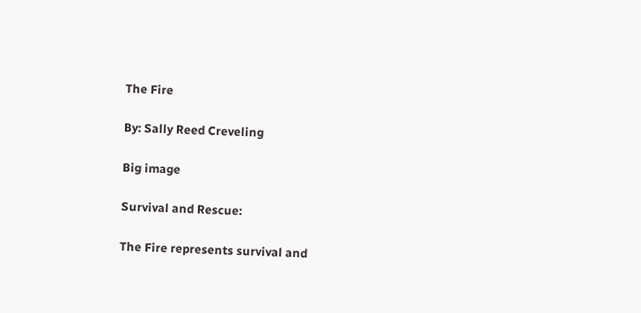The Fire

By: Sally Reed Creveling

Big image

Survival and Rescue:

The Fire represents survival and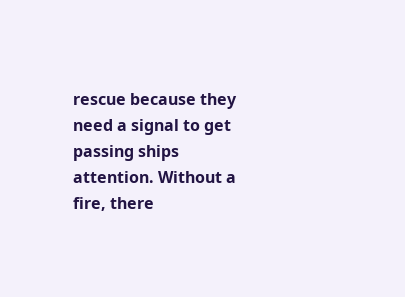rescue because they need a signal to get passing ships attention. Without a fire, there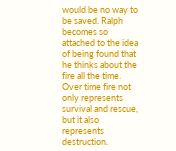would be no way to be saved. Ralph becomes so attached to the idea of being found that he thinks about the fire all the time. Over time fire not only represents survival and rescue, but it also represents destruction.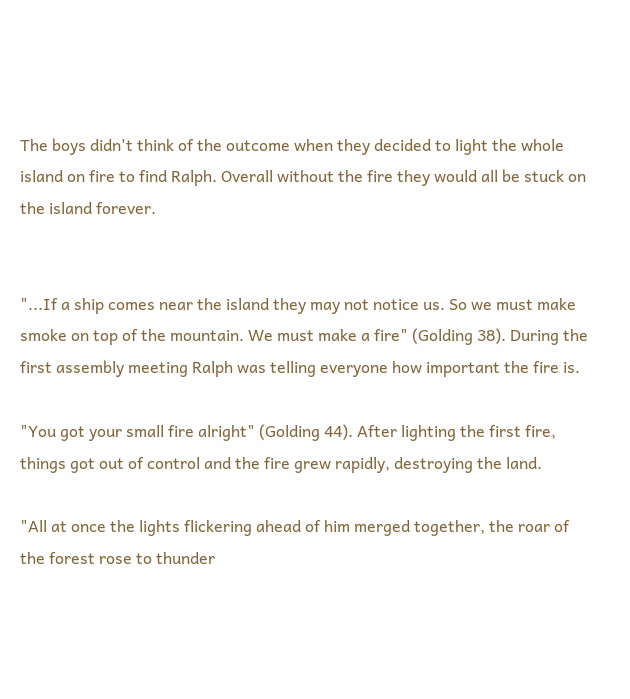The boys didn't think of the outcome when they decided to light the whole island on fire to find Ralph. Overall without the fire they would all be stuck on the island forever.


"...If a ship comes near the island they may not notice us. So we must make smoke on top of the mountain. We must make a fire" (Golding 38). During the first assembly meeting Ralph was telling everyone how important the fire is.

"You got your small fire alright" (Golding 44). After lighting the first fire, things got out of control and the fire grew rapidly, destroying the land.

"All at once the lights flickering ahead of him merged together, the roar of the forest rose to thunder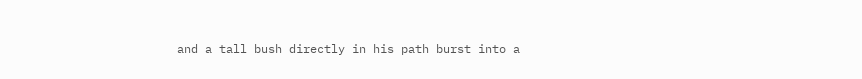and a tall bush directly in his path burst into a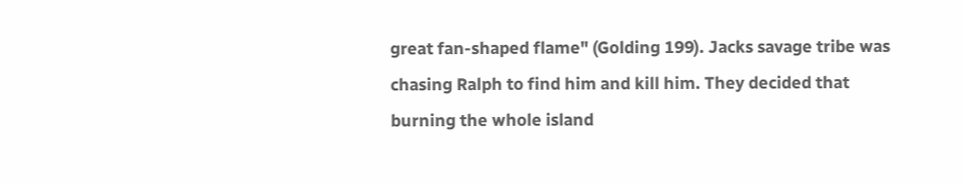great fan-shaped flame" (Golding 199). Jacks savage tribe was chasing Ralph to find him and kill him. They decided that burning the whole island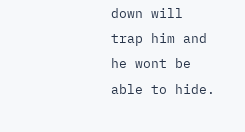down will trap him and he wont be able to hide.